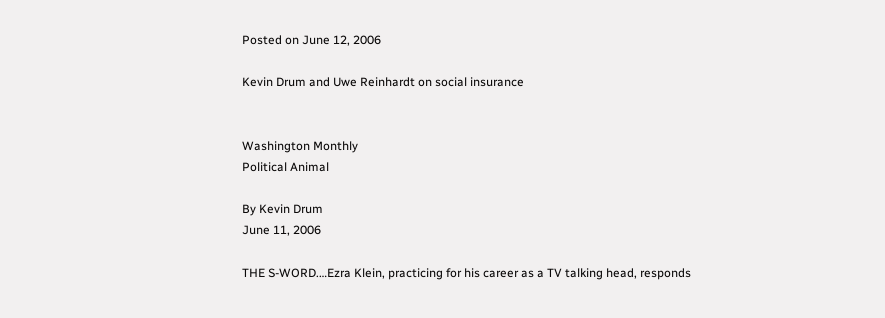Posted on June 12, 2006

Kevin Drum and Uwe Reinhardt on social insurance


Washington Monthly
Political Animal

By Kevin Drum
June 11, 2006

THE S-WORD.…Ezra Klein, practicing for his career as a TV talking head, responds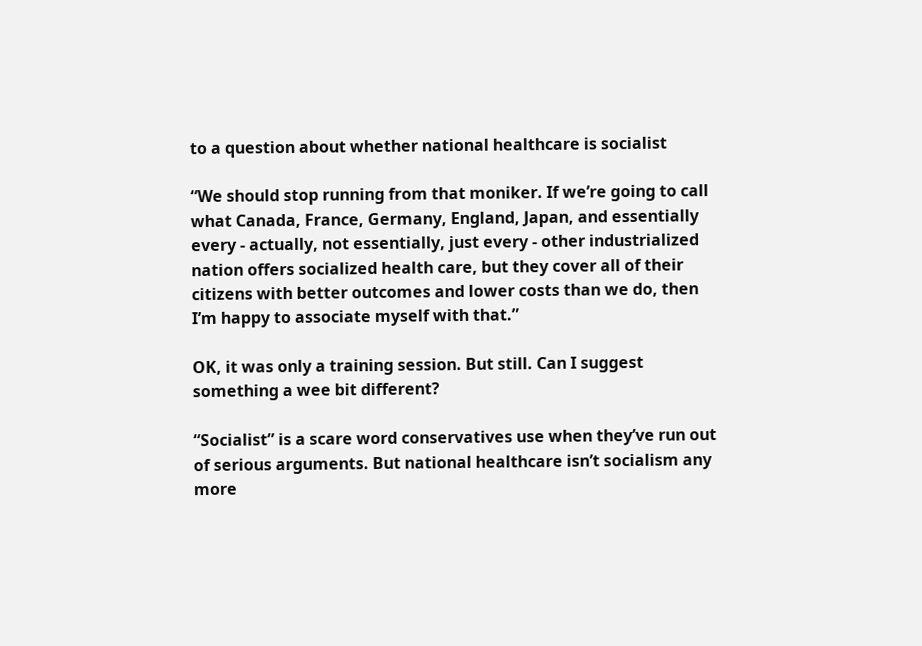to a question about whether national healthcare is socialist

“We should stop running from that moniker. If we’re going to call what Canada, France, Germany, England, Japan, and essentially every - actually, not essentially, just every - other industrialized nation offers socialized health care, but they cover all of their citizens with better outcomes and lower costs than we do, then I’m happy to associate myself with that.”

OK, it was only a training session. But still. Can I suggest something a wee bit different?

“Socialist” is a scare word conservatives use when they’ve run out of serious arguments. But national healthcare isn’t socialism any more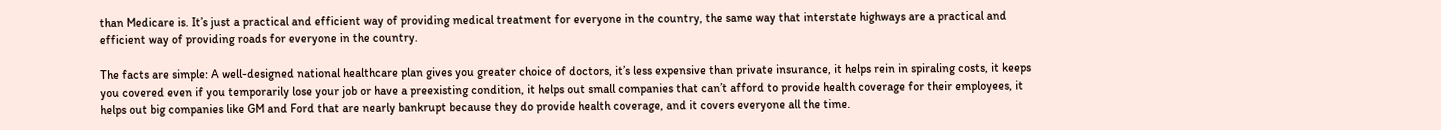than Medicare is. It’s just a practical and efficient way of providing medical treatment for everyone in the country, the same way that interstate highways are a practical and efficient way of providing roads for everyone in the country.

The facts are simple: A well-designed national healthcare plan gives you greater choice of doctors, it’s less expensive than private insurance, it helps rein in spiraling costs, it keeps you covered even if you temporarily lose your job or have a preexisting condition, it helps out small companies that can’t afford to provide health coverage for their employees, it helps out big companies like GM and Ford that are nearly bankrupt because they do provide health coverage, and it covers everyone all the time.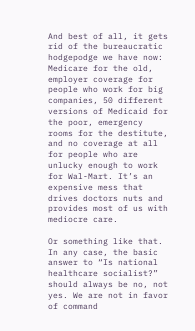And best of all, it gets rid of the bureaucratic hodgepodge we have now:
Medicare for the old, employer coverage for people who work for big companies, 50 different versions of Medicaid for the poor, emergency rooms for the destitute, and no coverage at all for people who are unlucky enough to work for Wal-Mart. It’s an expensive mess that drives doctors nuts and provides most of us with mediocre care.

Or something like that. In any case, the basic answer to “Is national healthcare socialist?” should always be no, not yes. We are not in favor of command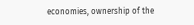economies, ownership of the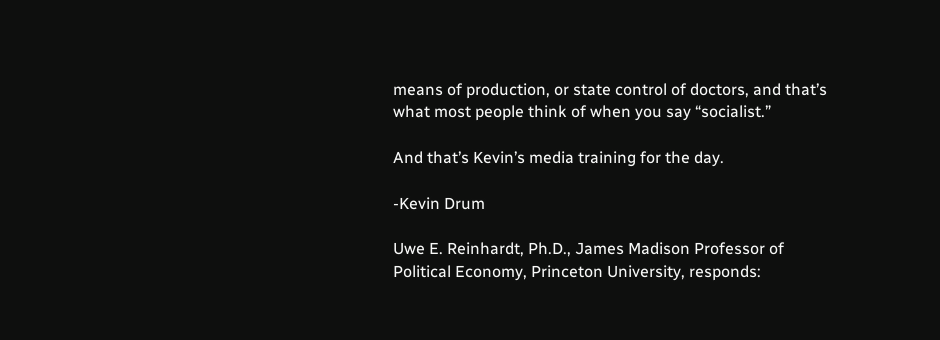means of production, or state control of doctors, and that’s what most people think of when you say “socialist.”

And that’s Kevin’s media training for the day.

-Kevin Drum

Uwe E. Reinhardt, Ph.D., James Madison Professor of Political Economy, Princeton University, responds: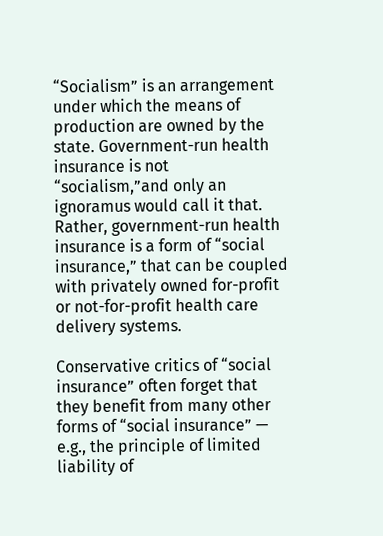“Socialism” is an arrangement under which the means of production are owned by the state. Government-run health insurance is not “socialism,”and only an ignoramus would call it that. Rather, government-run health insurance is a form of “social insurance,” that can be coupled with privately owned for-profit or not-for-profit health care delivery systems.

Conservative critics of “social insurance” often forget that they benefit from many other forms of “social insurance” — e.g., the principle of limited liability of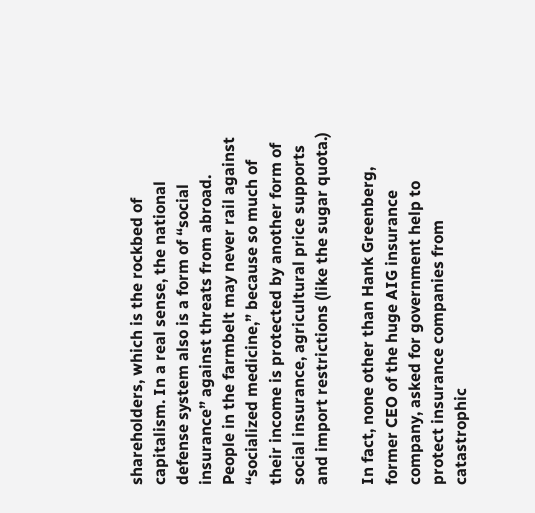shareholders, which is the rockbed of capitalism. In a real sense, the national defense system also is a form of “social insurance” against threats from abroad. People in the farmbelt may never rail against “socialized medicine,” because so much of their income is protected by another form of social insurance, agricultural price supports and import restrictions (like the sugar quota.)

In fact, none other than Hank Greenberg, former CEO of the huge AIG insurance company, asked for government help to protect insurance companies from catastrophic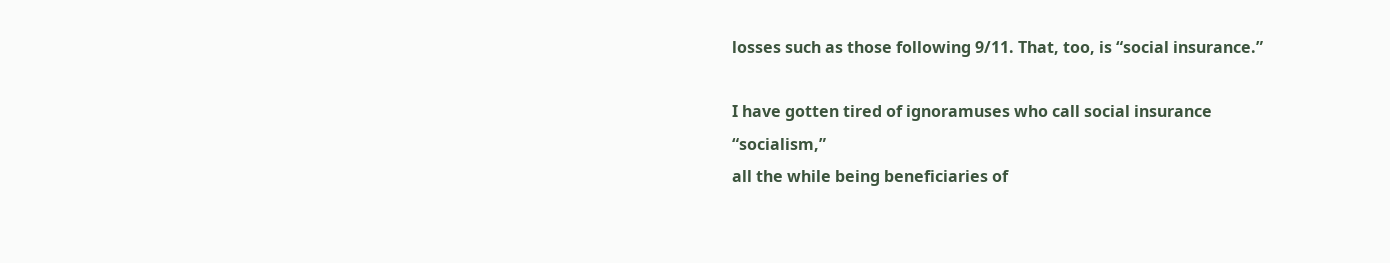losses such as those following 9/11. That, too, is “social insurance.”

I have gotten tired of ignoramuses who call social insurance “socialism,”
all the while being beneficiaries of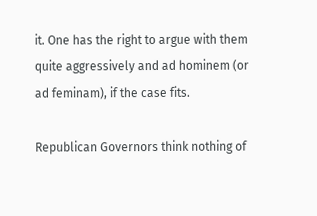it. One has the right to argue with them quite aggressively and ad hominem (or ad feminam), if the case fits.

Republican Governors think nothing of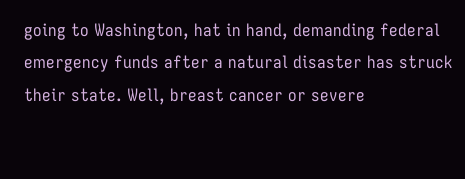going to Washington, hat in hand, demanding federal emergency funds after a natural disaster has struck their state. Well, breast cancer or severe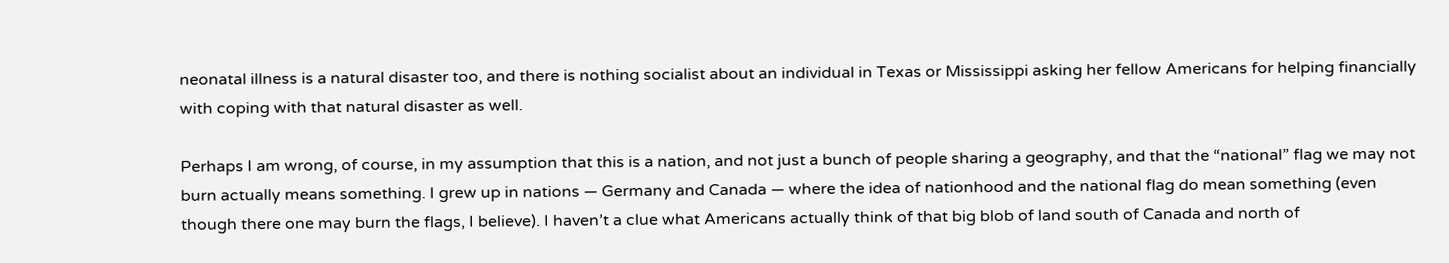neonatal illness is a natural disaster too, and there is nothing socialist about an individual in Texas or Mississippi asking her fellow Americans for helping financially with coping with that natural disaster as well.

Perhaps I am wrong, of course, in my assumption that this is a nation, and not just a bunch of people sharing a geography, and that the “national” flag we may not burn actually means something. I grew up in nations — Germany and Canada — where the idea of nationhood and the national flag do mean something (even though there one may burn the flags, I believe). I haven’t a clue what Americans actually think of that big blob of land south of Canada and north of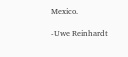Mexico.

-Uwe Reinhardt